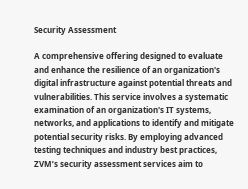Security Assessment

A comprehensive offering designed to evaluate and enhance the resilience of an organization's digital infrastructure against potential threats and vulnerabilities. This service involves a systematic examination of an organization's IT systems, networks, and applications to identify and mitigate potential security risks. By employing advanced testing techniques and industry best practices, ZVM’s security assessment services aim to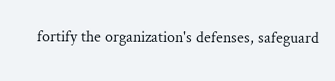fortify the organization's defenses, safeguard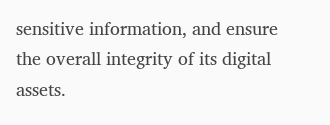sensitive information, and ensure the overall integrity of its digital assets.